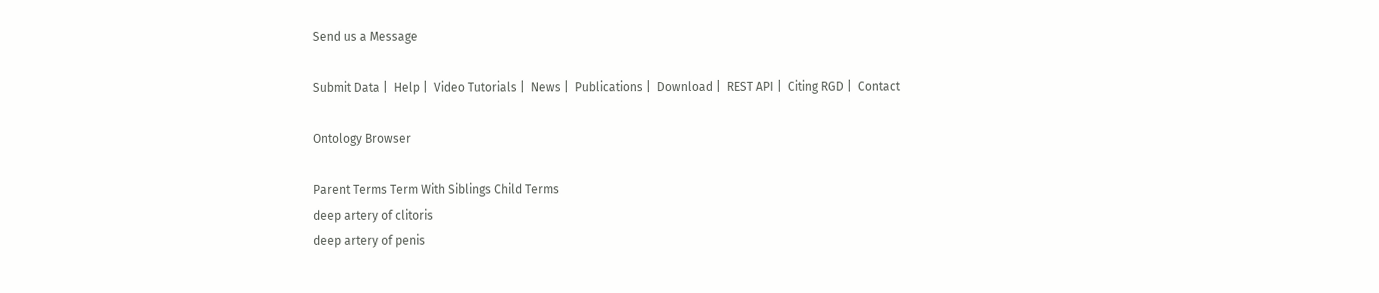Send us a Message

Submit Data |  Help |  Video Tutorials |  News |  Publications |  Download |  REST API |  Citing RGD |  Contact

Ontology Browser

Parent Terms Term With Siblings Child Terms
deep artery of clitoris
deep artery of penis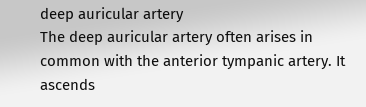deep auricular artery
The deep auricular artery often arises in common with the anterior tympanic artery. It ascends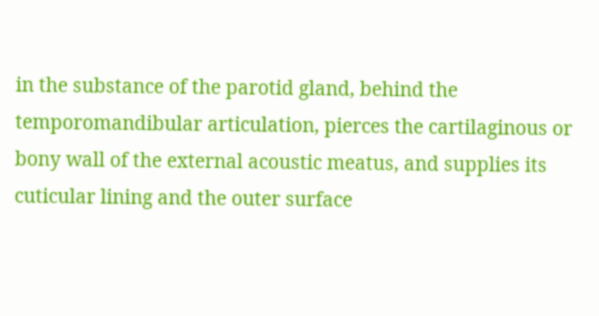in the substance of the parotid gland, behind the temporomandibular articulation, pierces the cartilaginous or bony wall of the external acoustic meatus, and supplies its cuticular lining and the outer surface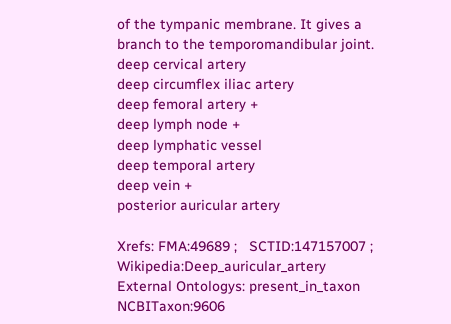of the tympanic membrane. It gives a branch to the temporomandibular joint.
deep cervical artery
deep circumflex iliac artery
deep femoral artery +
deep lymph node +
deep lymphatic vessel
deep temporal artery
deep vein +
posterior auricular artery

Xrefs: FMA:49689 ;   SCTID:147157007 ;   Wikipedia:Deep_auricular_artery
External Ontologys: present_in_taxon NCBITaxon:9606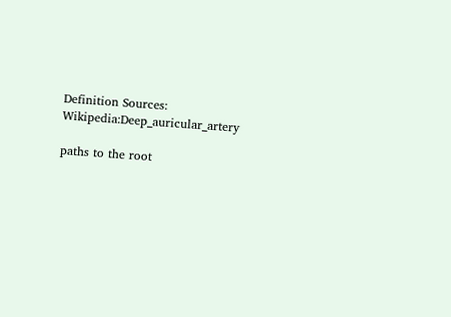Definition Sources: Wikipedia:Deep_auricular_artery

paths to the root